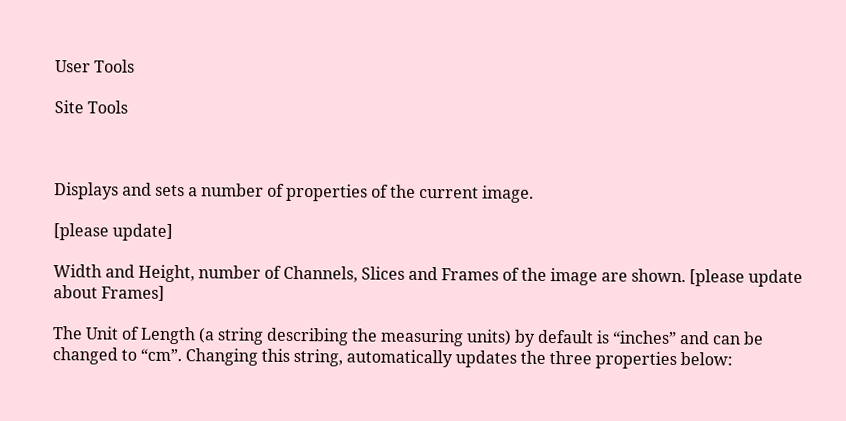User Tools

Site Tools



Displays and sets a number of properties of the current image.

[please update]

Width and Height, number of Channels, Slices and Frames of the image are shown. [please update about Frames]

The Unit of Length (a string describing the measuring units) by default is “inches” and can be changed to “cm”. Changing this string, automatically updates the three properties below: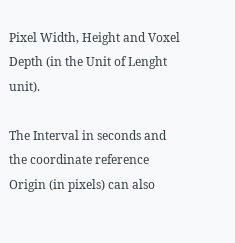Pixel Width, Height and Voxel Depth (in the Unit of Lenght unit).

The Interval in seconds and the coordinate reference Origin (in pixels) can also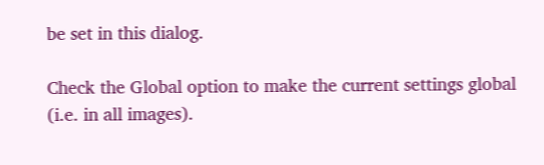be set in this dialog.

Check the Global option to make the current settings global (i.e. in all images).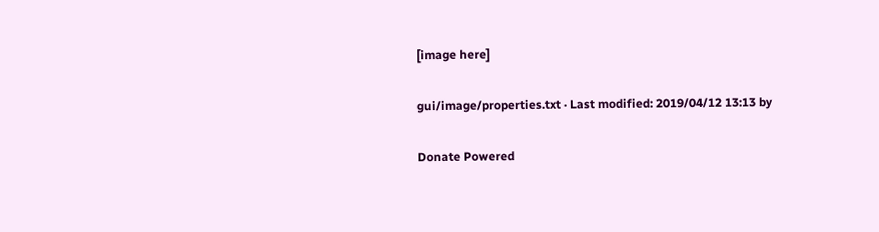[image here]

gui/image/properties.txt · Last modified: 2019/04/12 13:13 by

Donate Powered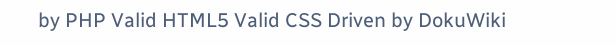by PHP Valid HTML5 Valid CSS Driven by DokuWiki